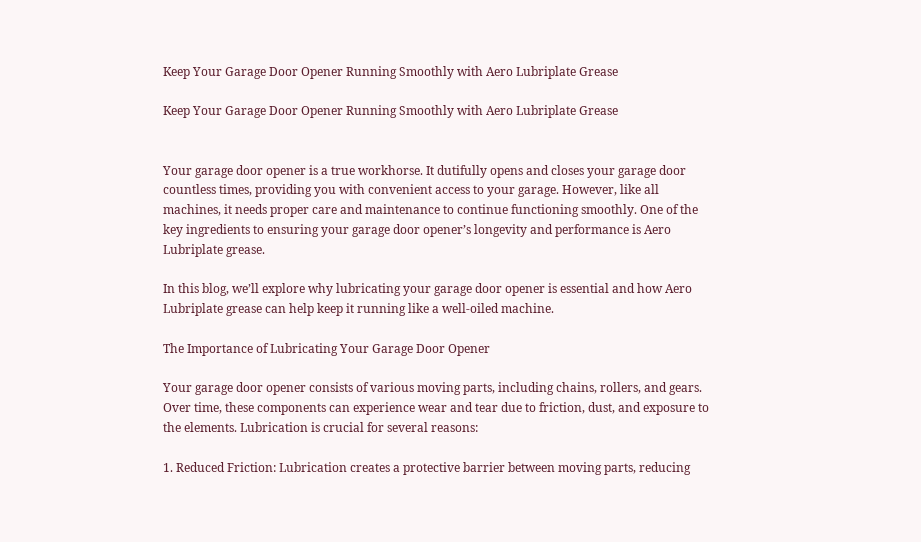Keep Your Garage Door Opener Running Smoothly with Aero Lubriplate Grease

Keep Your Garage Door Opener Running Smoothly with Aero Lubriplate Grease


Your garage door opener is a true workhorse. It dutifully opens and closes your garage door countless times, providing you with convenient access to your garage. However, like all machines, it needs proper care and maintenance to continue functioning smoothly. One of the key ingredients to ensuring your garage door opener’s longevity and performance is Aero Lubriplate grease.

In this blog, we’ll explore why lubricating your garage door opener is essential and how Aero Lubriplate grease can help keep it running like a well-oiled machine.

The Importance of Lubricating Your Garage Door Opener

Your garage door opener consists of various moving parts, including chains, rollers, and gears. Over time, these components can experience wear and tear due to friction, dust, and exposure to the elements. Lubrication is crucial for several reasons:

1. Reduced Friction: Lubrication creates a protective barrier between moving parts, reducing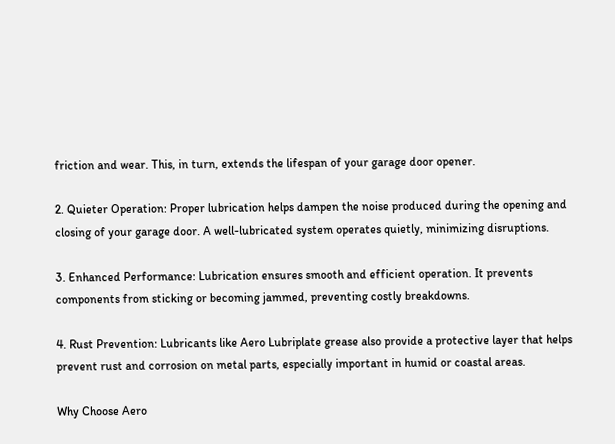friction and wear. This, in turn, extends the lifespan of your garage door opener.

2. Quieter Operation: Proper lubrication helps dampen the noise produced during the opening and closing of your garage door. A well-lubricated system operates quietly, minimizing disruptions.

3. Enhanced Performance: Lubrication ensures smooth and efficient operation. It prevents components from sticking or becoming jammed, preventing costly breakdowns.

4. Rust Prevention: Lubricants like Aero Lubriplate grease also provide a protective layer that helps prevent rust and corrosion on metal parts, especially important in humid or coastal areas.

Why Choose Aero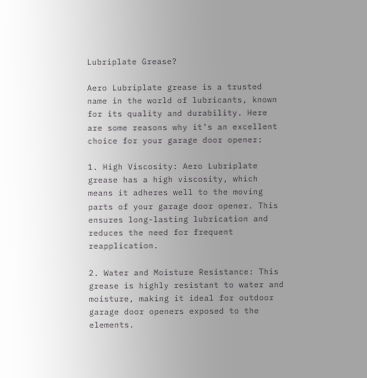Lubriplate Grease?

Aero Lubriplate grease is a trusted name in the world of lubricants, known for its quality and durability. Here are some reasons why it’s an excellent choice for your garage door opener:

1. High Viscosity: Aero Lubriplate grease has a high viscosity, which means it adheres well to the moving parts of your garage door opener. This ensures long-lasting lubrication and reduces the need for frequent reapplication.

2. Water and Moisture Resistance: This grease is highly resistant to water and moisture, making it ideal for outdoor garage door openers exposed to the elements.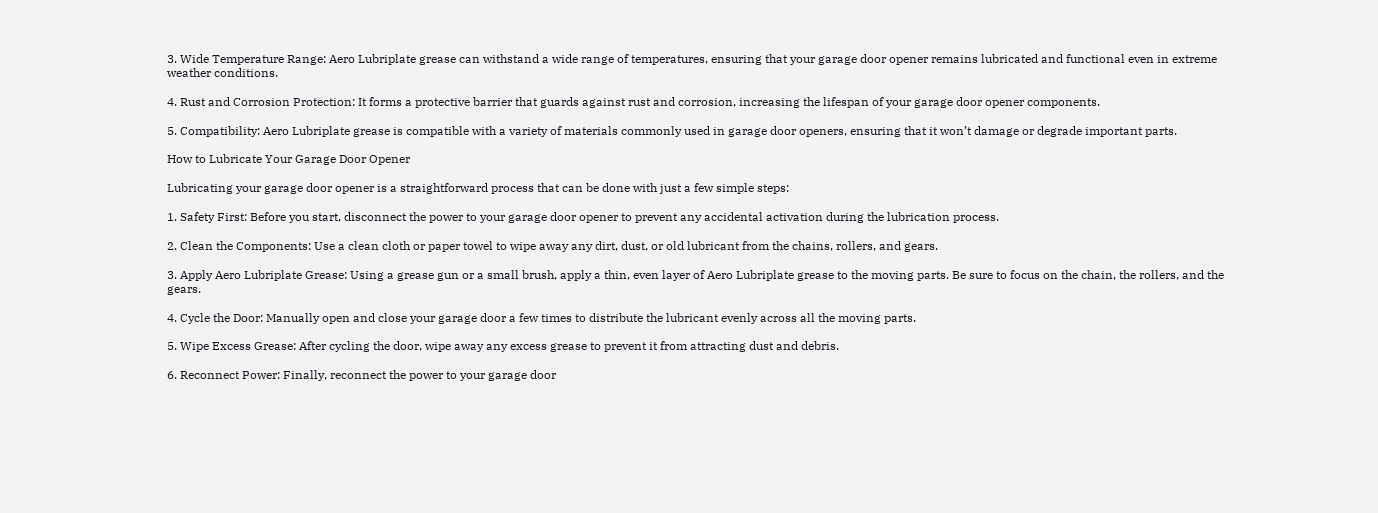3. Wide Temperature Range: Aero Lubriplate grease can withstand a wide range of temperatures, ensuring that your garage door opener remains lubricated and functional even in extreme weather conditions.

4. Rust and Corrosion Protection: It forms a protective barrier that guards against rust and corrosion, increasing the lifespan of your garage door opener components.

5. Compatibility: Aero Lubriplate grease is compatible with a variety of materials commonly used in garage door openers, ensuring that it won’t damage or degrade important parts.

How to Lubricate Your Garage Door Opener

Lubricating your garage door opener is a straightforward process that can be done with just a few simple steps:

1. Safety First: Before you start, disconnect the power to your garage door opener to prevent any accidental activation during the lubrication process.

2. Clean the Components: Use a clean cloth or paper towel to wipe away any dirt, dust, or old lubricant from the chains, rollers, and gears.

3. Apply Aero Lubriplate Grease: Using a grease gun or a small brush, apply a thin, even layer of Aero Lubriplate grease to the moving parts. Be sure to focus on the chain, the rollers, and the gears.

4. Cycle the Door: Manually open and close your garage door a few times to distribute the lubricant evenly across all the moving parts.

5. Wipe Excess Grease: After cycling the door, wipe away any excess grease to prevent it from attracting dust and debris.

6. Reconnect Power: Finally, reconnect the power to your garage door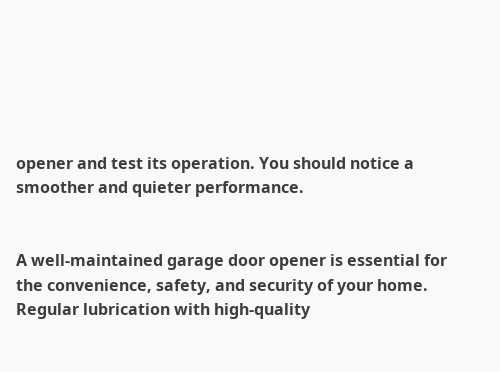opener and test its operation. You should notice a smoother and quieter performance.


A well-maintained garage door opener is essential for the convenience, safety, and security of your home. Regular lubrication with high-quality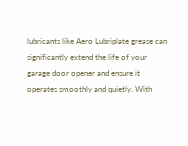lubricants like Aero Lubriplate grease can significantly extend the life of your garage door opener and ensure it operates smoothly and quietly. With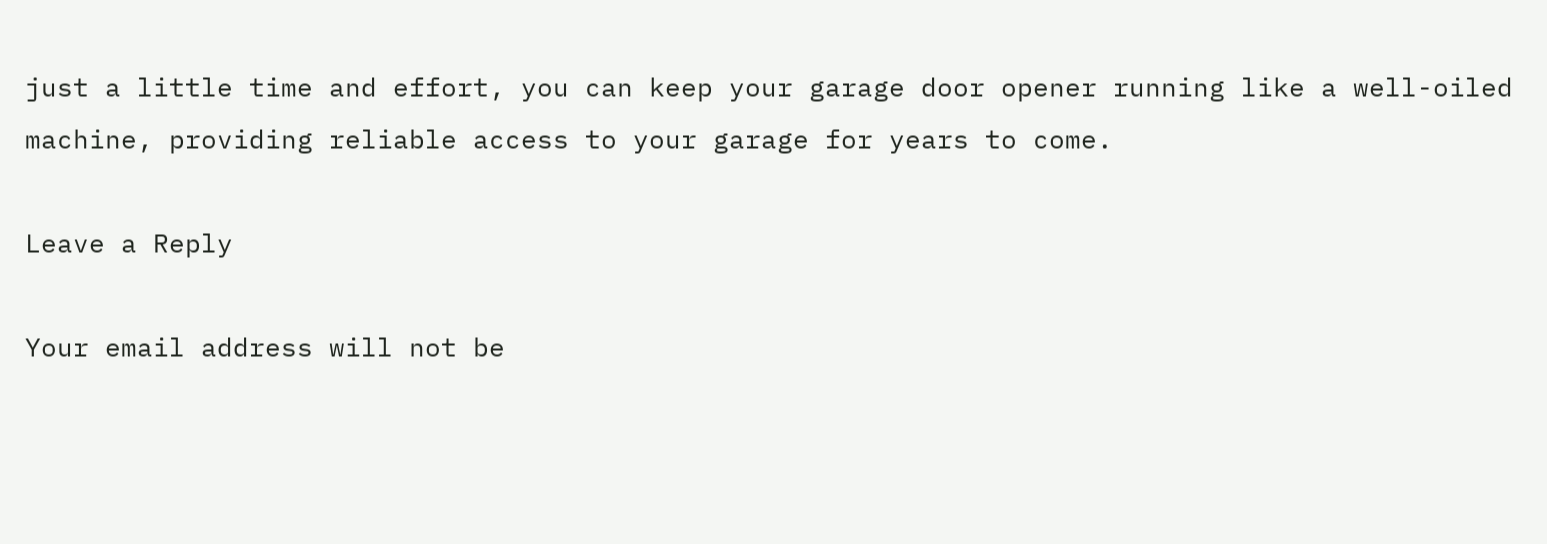just a little time and effort, you can keep your garage door opener running like a well-oiled machine, providing reliable access to your garage for years to come.

Leave a Reply

Your email address will not be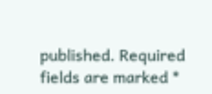published. Required fields are marked *